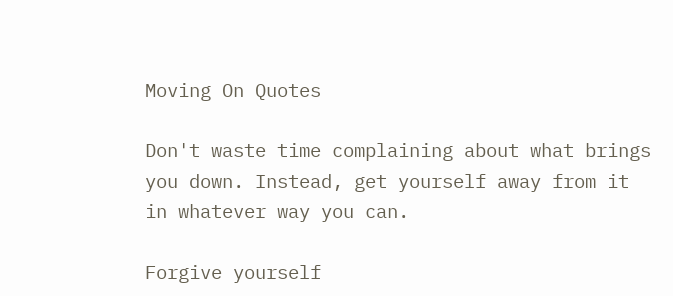Moving On Quotes

Don't waste time complaining about what brings you down. Instead, get yourself away from it in whatever way you can.

Forgive yourself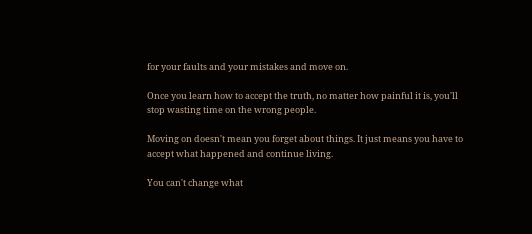for your faults and your mistakes and move on.

Once you learn how to accept the truth, no matter how painful it is, you'll stop wasting time on the wrong people.

Moving on doesn't mean you forget about things. It just means you have to accept what happened and continue living.

You can't change what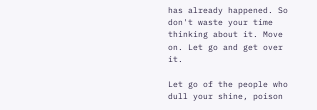has already happened. So don't waste your time thinking about it. Move on. Let go and get over it.

Let go of the people who dull your shine, poison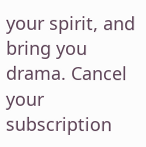your spirit, and bring you drama. Cancel your subscription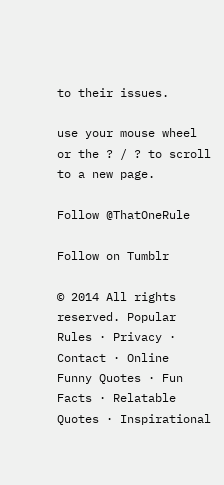to their issues.

use your mouse wheel or the ? / ? to scroll to a new page.

Follow @ThatOneRule

Follow on Tumblr

© 2014 All rights reserved. Popular Rules · Privacy · Contact · Online
Funny Quotes · Fun Facts · Relatable Quotes · Inspirational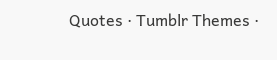Quotes · Tumblr Themes ·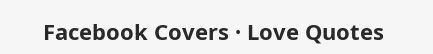Facebook Covers · Love Quotes